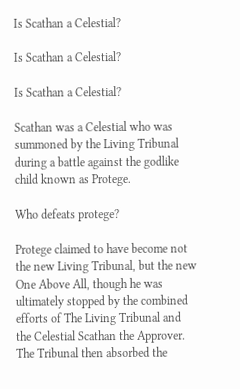Is Scathan a Celestial?

Is Scathan a Celestial?

Is Scathan a Celestial?

Scathan was a Celestial who was summoned by the Living Tribunal during a battle against the godlike child known as Protege.

Who defeats protege?

Protege claimed to have become not the new Living Tribunal, but the new One Above All, though he was ultimately stopped by the combined efforts of The Living Tribunal and the Celestial Scathan the Approver. The Tribunal then absorbed the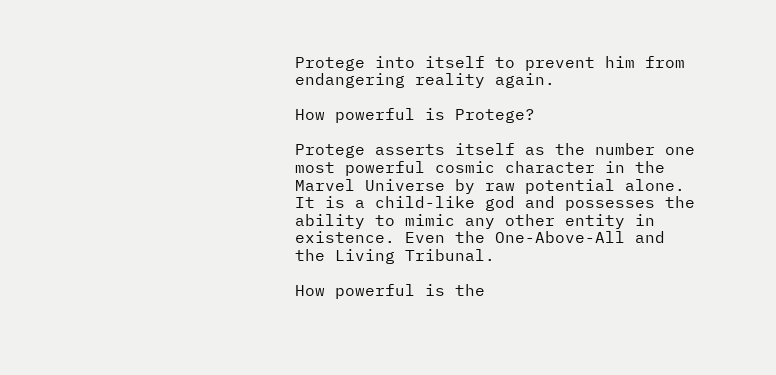Protege into itself to prevent him from endangering reality again.

How powerful is Protege?

Protege asserts itself as the number one most powerful cosmic character in the Marvel Universe by raw potential alone. It is a child-like god and possesses the ability to mimic any other entity in existence. Even the One-Above-All and the Living Tribunal.

How powerful is the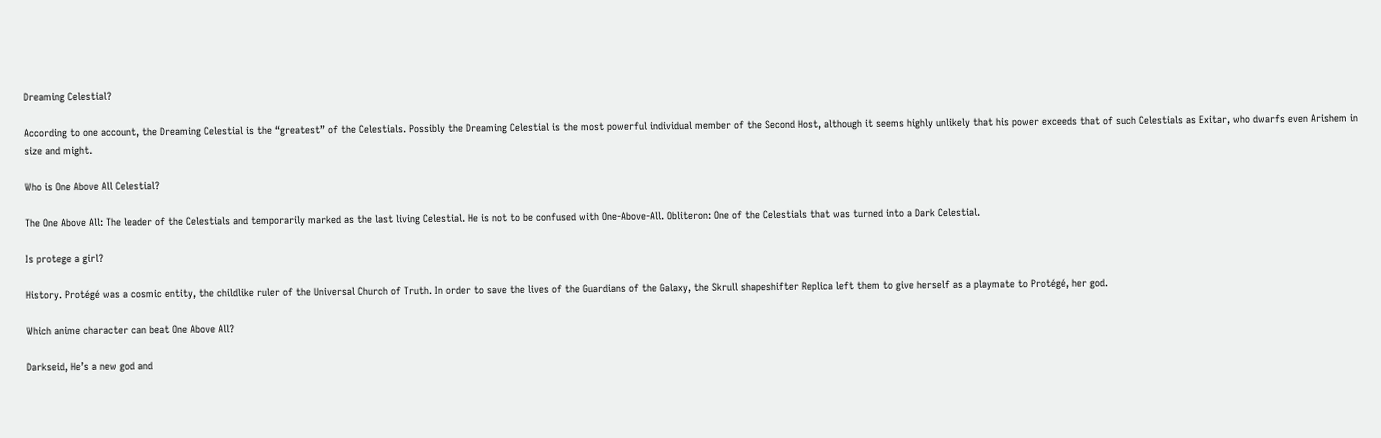Dreaming Celestial?

According to one account, the Dreaming Celestial is the “greatest” of the Celestials. Possibly the Dreaming Celestial is the most powerful individual member of the Second Host, although it seems highly unlikely that his power exceeds that of such Celestials as Exitar, who dwarfs even Arishem in size and might.

Who is One Above All Celestial?

The One Above All: The leader of the Celestials and temporarily marked as the last living Celestial. He is not to be confused with One-Above-All. Obliteron: One of the Celestials that was turned into a Dark Celestial.

Is protege a girl?

History. Protégé was a cosmic entity, the childlike ruler of the Universal Church of Truth. In order to save the lives of the Guardians of the Galaxy, the Skrull shapeshifter Replica left them to give herself as a playmate to Protégé, her god.

Which anime character can beat One Above All?

Darkseid, He’s a new god and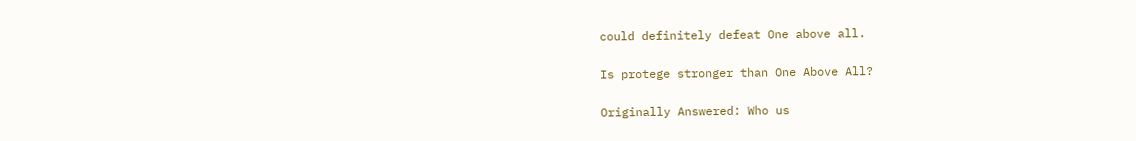could definitely defeat One above all.

Is protege stronger than One Above All?

Originally Answered: Who us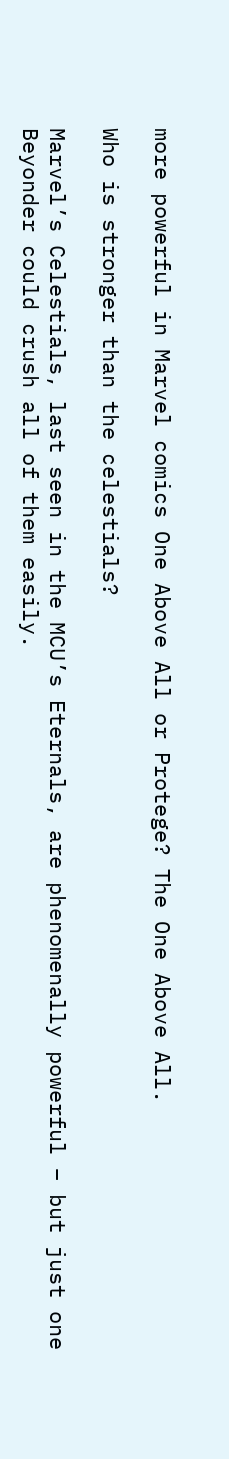more powerful in Marvel comics One Above All or Protege? The One Above All.

Who is stronger than the celestials?

Marvel’s Celestials, last seen in the MCU’s Eternals, are phenomenally powerful – but just one Beyonder could crush all of them easily.